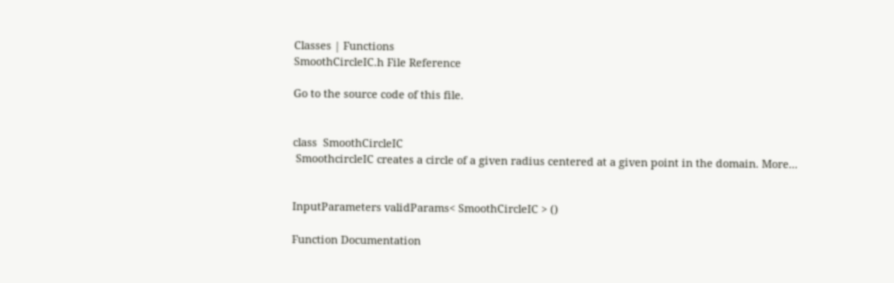Classes | Functions
SmoothCircleIC.h File Reference

Go to the source code of this file.


class  SmoothCircleIC
 SmoothcircleIC creates a circle of a given radius centered at a given point in the domain. More...


InputParameters validParams< SmoothCircleIC > ()

Function Documentation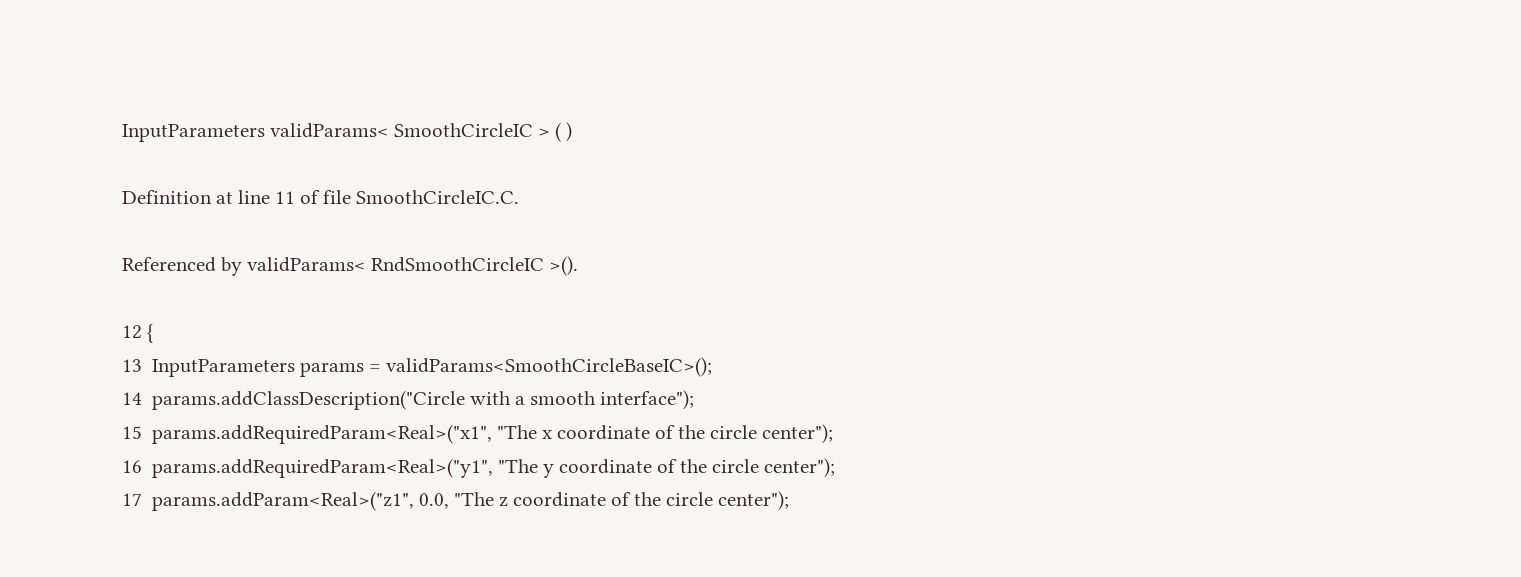InputParameters validParams< SmoothCircleIC > ( )

Definition at line 11 of file SmoothCircleIC.C.

Referenced by validParams< RndSmoothCircleIC >().

12 {
13  InputParameters params = validParams<SmoothCircleBaseIC>();
14  params.addClassDescription("Circle with a smooth interface");
15  params.addRequiredParam<Real>("x1", "The x coordinate of the circle center");
16  params.addRequiredParam<Real>("y1", "The y coordinate of the circle center");
17  params.addParam<Real>("z1", 0.0, "The z coordinate of the circle center");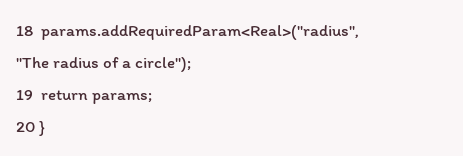18  params.addRequiredParam<Real>("radius", "The radius of a circle");
19  return params;
20 }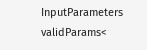InputParameters validParams<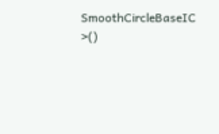SmoothCircleBaseIC >()